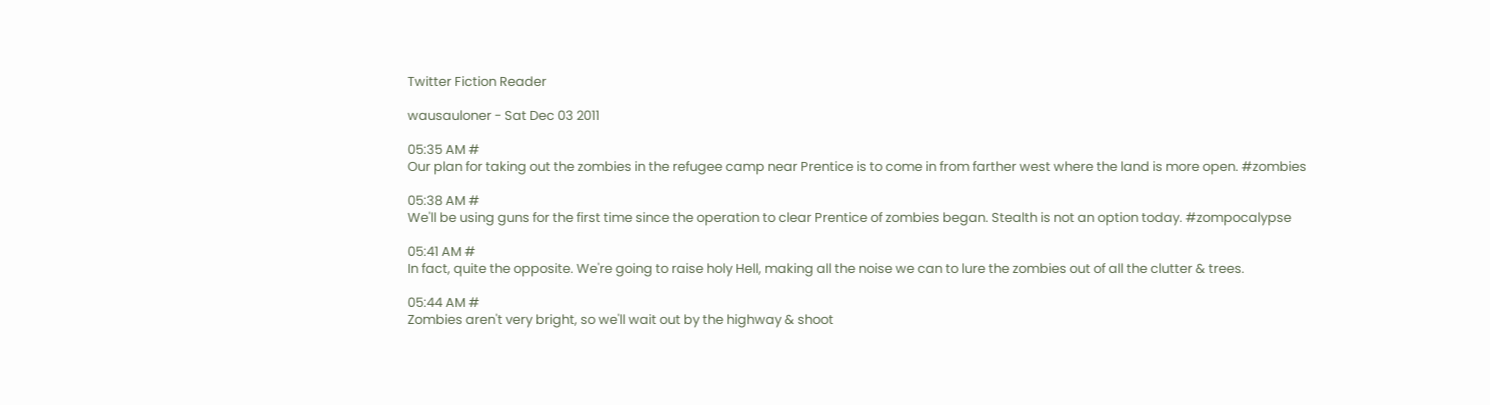Twitter Fiction Reader

wausauloner - Sat Dec 03 2011

05:35 AM #
Our plan for taking out the zombies in the refugee camp near Prentice is to come in from farther west where the land is more open. #zombies

05:38 AM #
We'll be using guns for the first time since the operation to clear Prentice of zombies began. Stealth is not an option today. #zompocalypse

05:41 AM #
In fact, quite the opposite. We're going to raise holy Hell, making all the noise we can to lure the zombies out of all the clutter & trees.

05:44 AM #
Zombies aren't very bright, so we'll wait out by the highway & shoot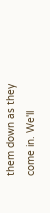them down as they come in. We'll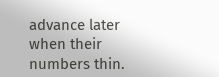advance later when their numbers thin.